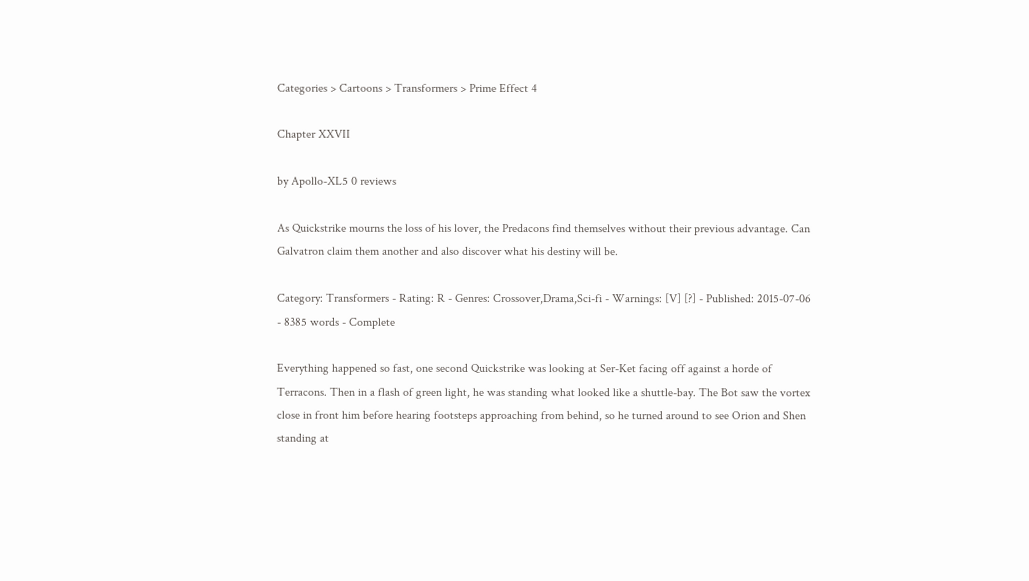Categories > Cartoons > Transformers > Prime Effect 4

Chapter XXVII

by Apollo-XL5 0 reviews

As Quickstrike mourns the loss of his lover, the Predacons find themselves without their previous advantage. Can Galvatron claim them another and also discover what his destiny will be.

Category: Transformers - Rating: R - Genres: Crossover,Drama,Sci-fi - Warnings: [V] [?] - Published: 2015-07-06 - 8385 words - Complete

Everything happened so fast, one second Quickstrike was looking at Ser-Ket facing off against a horde of Terracons. Then in a flash of green light, he was standing what looked like a shuttle-bay. The Bot saw the vortex close in front him before hearing footsteps approaching from behind, so he turned around to see Orion and Shen standing at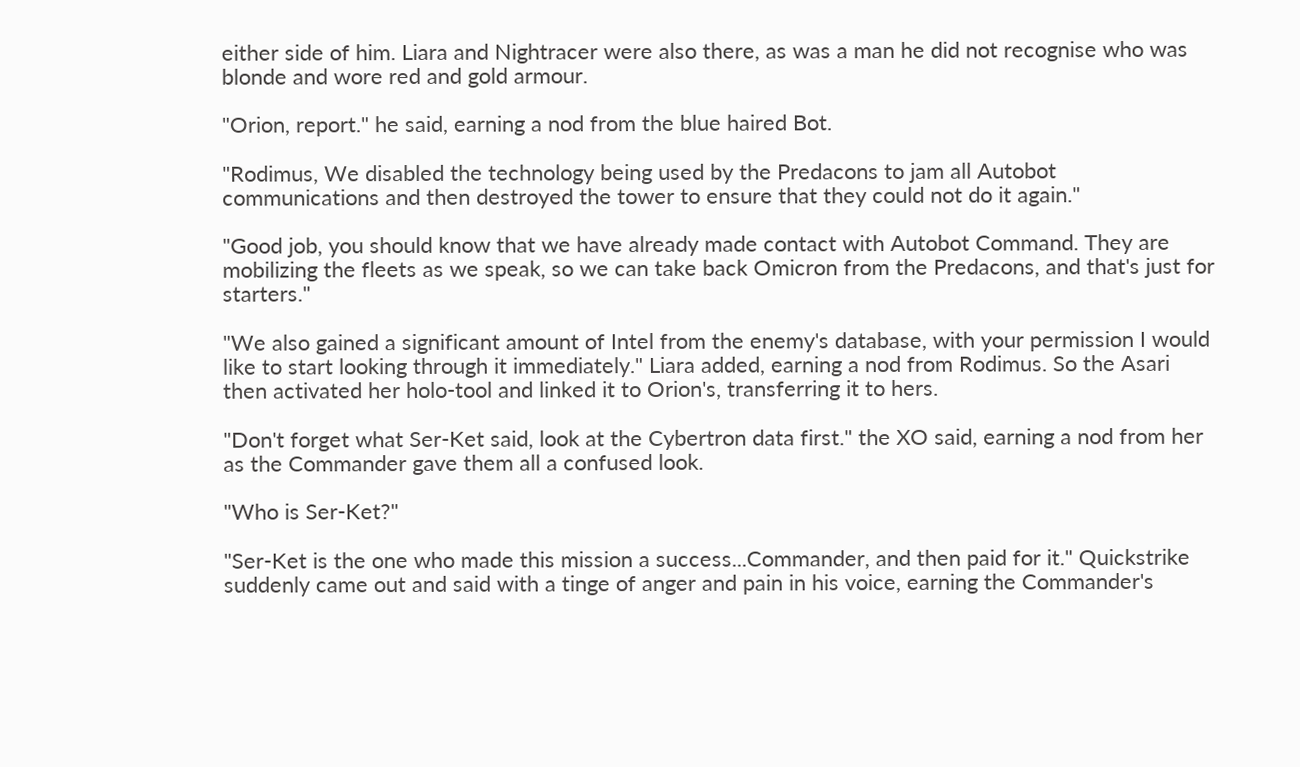either side of him. Liara and Nightracer were also there, as was a man he did not recognise who was blonde and wore red and gold armour.

"Orion, report." he said, earning a nod from the blue haired Bot.

"Rodimus, We disabled the technology being used by the Predacons to jam all Autobot communications and then destroyed the tower to ensure that they could not do it again."

"Good job, you should know that we have already made contact with Autobot Command. They are mobilizing the fleets as we speak, so we can take back Omicron from the Predacons, and that's just for starters."

"We also gained a significant amount of Intel from the enemy's database, with your permission I would like to start looking through it immediately." Liara added, earning a nod from Rodimus. So the Asari then activated her holo-tool and linked it to Orion's, transferring it to hers.

"Don't forget what Ser-Ket said, look at the Cybertron data first." the XO said, earning a nod from her as the Commander gave them all a confused look.

"Who is Ser-Ket?"

"Ser-Ket is the one who made this mission a success...Commander, and then paid for it." Quickstrike suddenly came out and said with a tinge of anger and pain in his voice, earning the Commander's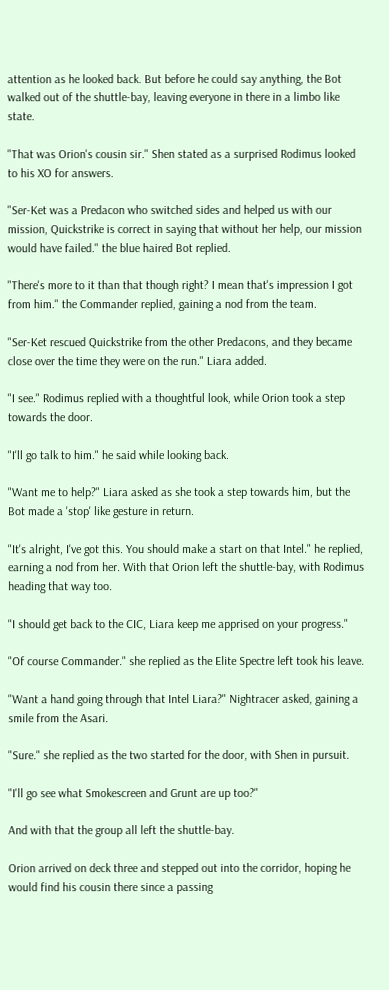attention as he looked back. But before he could say anything, the Bot walked out of the shuttle-bay, leaving everyone in there in a limbo like state.

"That was Orion's cousin sir." Shen stated as a surprised Rodimus looked to his XO for answers.

"Ser-Ket was a Predacon who switched sides and helped us with our mission, Quickstrike is correct in saying that without her help, our mission would have failed." the blue haired Bot replied.

"There's more to it than that though right? I mean that's impression I got from him." the Commander replied, gaining a nod from the team.

"Ser-Ket rescued Quickstrike from the other Predacons, and they became close over the time they were on the run." Liara added.

"I see." Rodimus replied with a thoughtful look, while Orion took a step towards the door.

"I'll go talk to him." he said while looking back.

"Want me to help?" Liara asked as she took a step towards him, but the Bot made a 'stop' like gesture in return.

"It's alright, I've got this. You should make a start on that Intel." he replied, earning a nod from her. With that Orion left the shuttle-bay, with Rodimus heading that way too.

"I should get back to the CIC, Liara keep me apprised on your progress."

"Of course Commander." she replied as the Elite Spectre left took his leave.

"Want a hand going through that Intel Liara?" Nightracer asked, gaining a smile from the Asari.

"Sure." she replied as the two started for the door, with Shen in pursuit.

"I'll go see what Smokescreen and Grunt are up too?"

And with that the group all left the shuttle-bay.

Orion arrived on deck three and stepped out into the corridor, hoping he would find his cousin there since a passing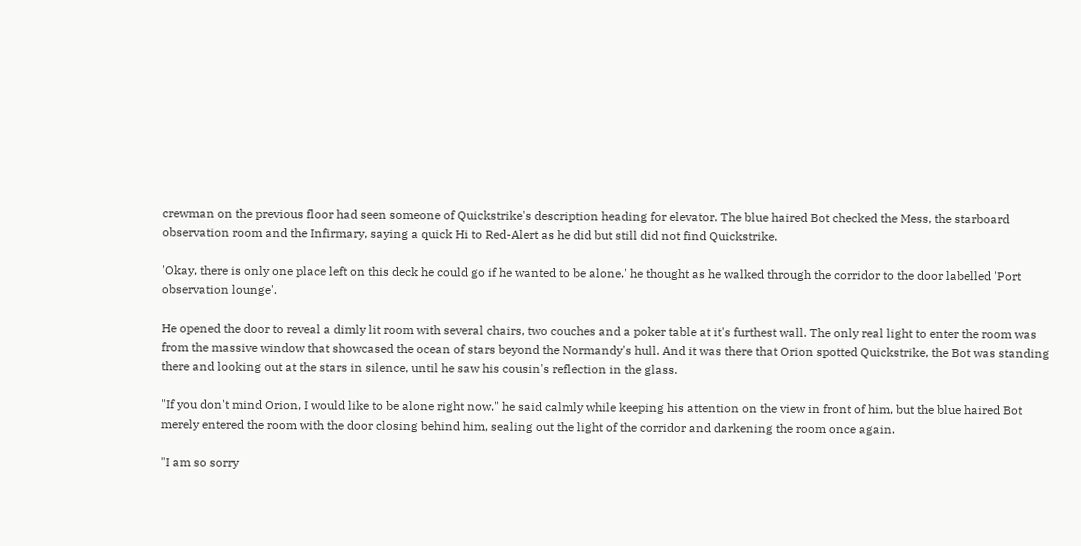crewman on the previous floor had seen someone of Quickstrike's description heading for elevator. The blue haired Bot checked the Mess, the starboard observation room and the Infirmary, saying a quick Hi to Red-Alert as he did but still did not find Quickstrike.

'Okay, there is only one place left on this deck he could go if he wanted to be alone.' he thought as he walked through the corridor to the door labelled 'Port observation lounge'.

He opened the door to reveal a dimly lit room with several chairs, two couches and a poker table at it's furthest wall. The only real light to enter the room was from the massive window that showcased the ocean of stars beyond the Normandy's hull. And it was there that Orion spotted Quickstrike, the Bot was standing there and looking out at the stars in silence, until he saw his cousin's reflection in the glass.

"If you don't mind Orion, I would like to be alone right now." he said calmly while keeping his attention on the view in front of him, but the blue haired Bot merely entered the room with the door closing behind him, sealing out the light of the corridor and darkening the room once again.

"I am so sorry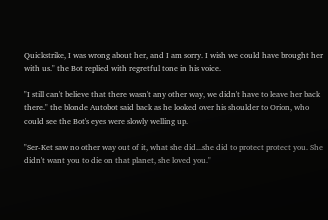Quickstrike, I was wrong about her, and I am sorry. I wish we could have brought her with us." the Bot replied with regretful tone in his voice.

"I still can't believe that there wasn't any other way, we didn't have to leave her back there." the blonde Autobot said back as he looked over his shoulder to Orion, who could see the Bot's eyes were slowly welling up.

"Ser-Ket saw no other way out of it, what she did...she did to protect protect you. She didn't want you to die on that planet, she loved you."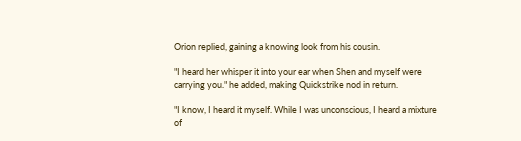Orion replied, gaining a knowing look from his cousin.

"I heard her whisper it into your ear when Shen and myself were carrying you." he added, making Quickstrike nod in return.

"I know, I heard it myself. While I was unconscious, I heard a mixture of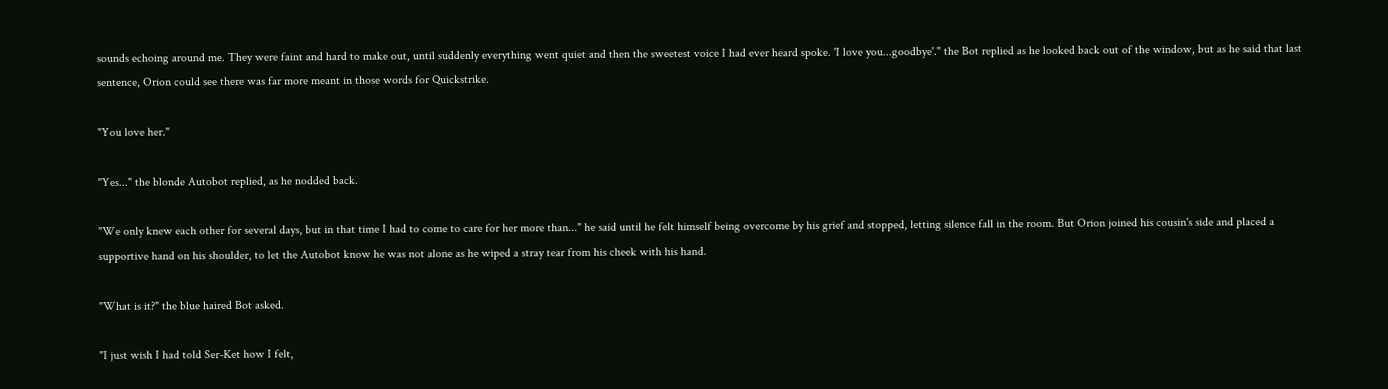sounds echoing around me. They were faint and hard to make out, until suddenly everything went quiet and then the sweetest voice I had ever heard spoke. 'I love you...goodbye'." the Bot replied as he looked back out of the window, but as he said that last sentence, Orion could see there was far more meant in those words for Quickstrike.

"You love her."

"Yes..." the blonde Autobot replied, as he nodded back.

"We only knew each other for several days, but in that time I had to come to care for her more than..." he said until he felt himself being overcome by his grief and stopped, letting silence fall in the room. But Orion joined his cousin's side and placed a supportive hand on his shoulder, to let the Autobot know he was not alone as he wiped a stray tear from his cheek with his hand.

"What is it?" the blue haired Bot asked.

"I just wish I had told Ser-Ket how I felt,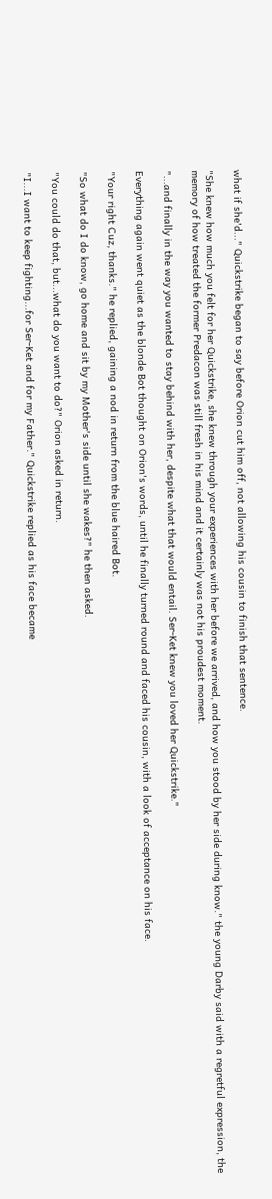what if she'd..." Quickstrike began to say before Orion cut him off, not allowing his cousin to finish that sentence.

"She knew how much you felt for her Quickstrike, she knew through your experiences with her before we arrived, and how you stood by her side during know." the young Darby said with a regretful expression, the memory of how treated the former Predacon was still fresh in his mind and it certainly was not his proudest moment.

"...and finally in the way you wanted to stay behind with her, despite what that would entail. Ser-Ket knew you loved her Quickstrike."

Everything again went quiet as the blonde Bot thought on Orion's words, until he finally turned round and faced his cousin, with a look of acceptance on his face.

"Your right Cuz, thanks." he replied, gaining a nod in return from the blue haired Bot.

"So what do I do know, go home and sit by my Mother's side until she wakes?" he then asked.

"You could do that, but...what do you want to do?" Orion asked in return.

"I...I want to keep fighting...for Ser-Ket and for my Father." Quickstrike replied as his face became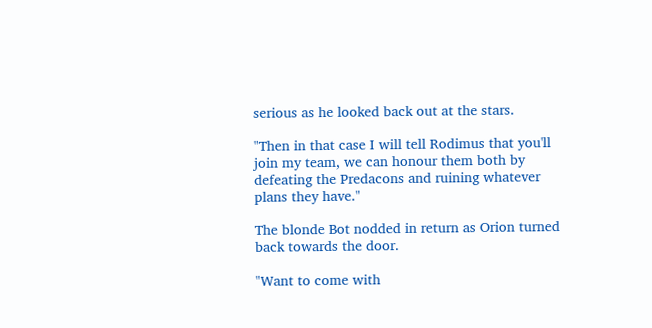serious as he looked back out at the stars.

"Then in that case I will tell Rodimus that you'll join my team, we can honour them both by defeating the Predacons and ruining whatever plans they have."

The blonde Bot nodded in return as Orion turned back towards the door.

"Want to come with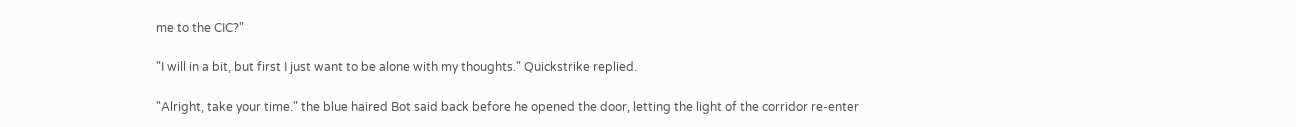me to the CIC?"

"I will in a bit, but first I just want to be alone with my thoughts." Quickstrike replied.

"Alright, take your time." the blue haired Bot said back before he opened the door, letting the light of the corridor re-enter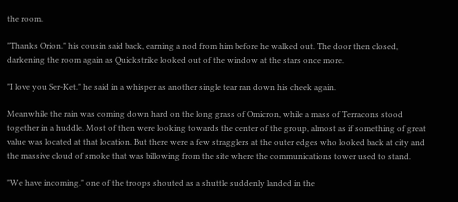the room.

"Thanks Orion." his cousin said back, earning a nod from him before he walked out. The door then closed, darkening the room again as Quickstrike looked out of the window at the stars once more.

"I love you Ser-Ket." he said in a whisper as another single tear ran down his cheek again.

Meanwhile the rain was coming down hard on the long grass of Omicron, while a mass of Terracons stood together in a huddle. Most of then were looking towards the center of the group, almost as if something of great value was located at that location. But there were a few stragglers at the outer edges who looked back at city and the massive cloud of smoke that was billowing from the site where the communications tower used to stand.

"We have incoming." one of the troops shouted as a shuttle suddenly landed in the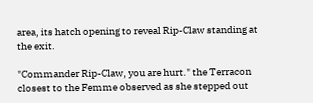area, its hatch opening to reveal Rip-Claw standing at the exit.

"Commander Rip-Claw, you are hurt." the Terracon closest to the Femme observed as she stepped out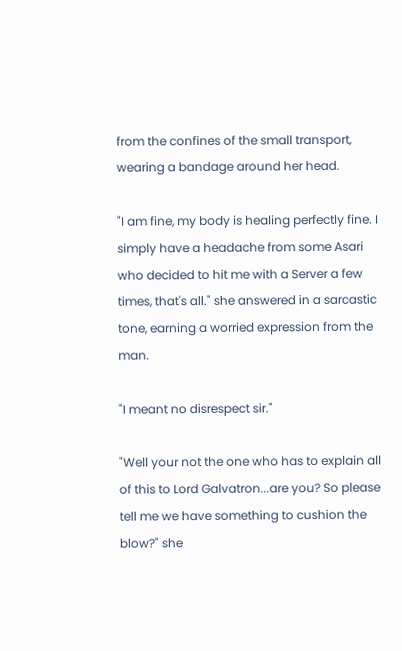from the confines of the small transport, wearing a bandage around her head.

"I am fine, my body is healing perfectly fine. I simply have a headache from some Asari who decided to hit me with a Server a few times, that's all." she answered in a sarcastic tone, earning a worried expression from the man.

"I meant no disrespect sir."

"Well your not the one who has to explain all of this to Lord Galvatron...are you? So please tell me we have something to cushion the blow?" she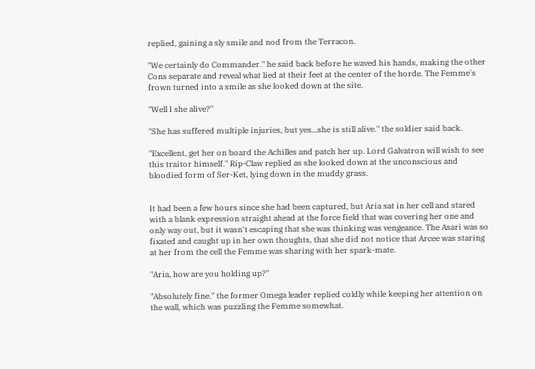replied, gaining a sly smile and nod from the Terracon.

"We certainly do Commander." he said back before he waved his hands, making the other Cons separate and reveal what lied at their feet at the center of the horde. The Femme's frown turned into a smile as she looked down at the site.

"Well I she alive?"

"She has suffered multiple injuries, but yes...she is still alive." the soldier said back.

"Excellent, get her on board the Achilles and patch her up. Lord Galvatron will wish to see this traitor himself." Rip-Claw replied as she looked down at the unconscious and bloodied form of Ser-Ket, lying down in the muddy grass.


It had been a few hours since she had been captured, but Aria sat in her cell and stared with a blank expression straight ahead at the force field that was covering her one and only way out, but it wasn't escaping that she was thinking was vengeance. The Asari was so fixated and caught up in her own thoughts, that she did not notice that Arcee was staring at her from the cell the Femme was sharing with her spark-mate.

"Aria, how are you holding up?"

"Absolutely fine." the former Omega leader replied coldly while keeping her attention on the wall, which was puzzling the Femme somewhat.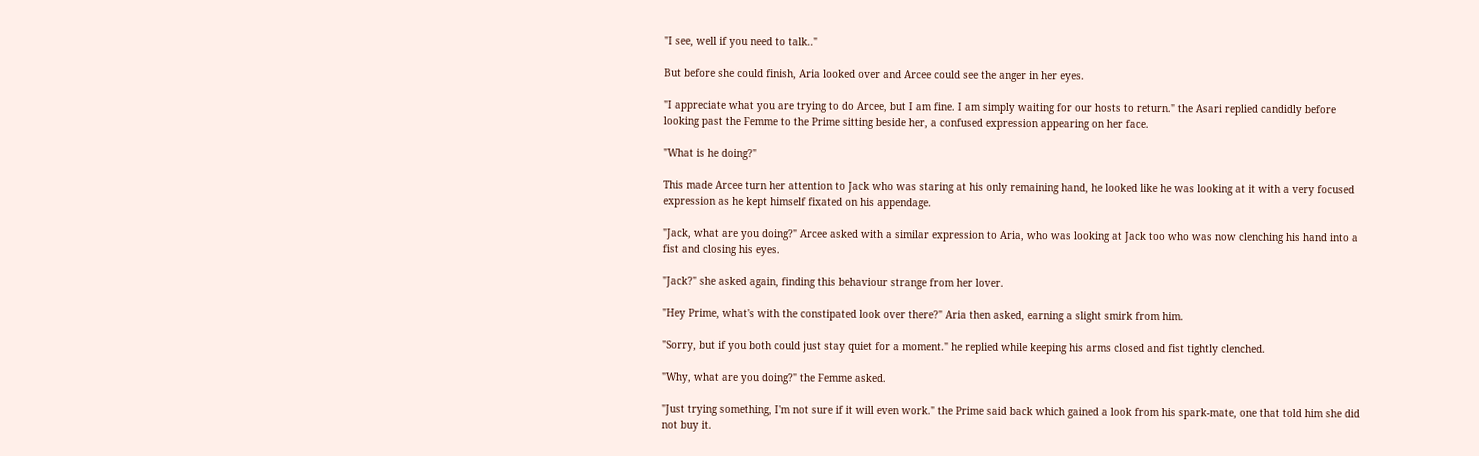"I see, well if you need to talk.."

But before she could finish, Aria looked over and Arcee could see the anger in her eyes.

"I appreciate what you are trying to do Arcee, but I am fine. I am simply waiting for our hosts to return." the Asari replied candidly before looking past the Femme to the Prime sitting beside her, a confused expression appearing on her face.

"What is he doing?"

This made Arcee turn her attention to Jack who was staring at his only remaining hand, he looked like he was looking at it with a very focused expression as he kept himself fixated on his appendage.

"Jack, what are you doing?" Arcee asked with a similar expression to Aria, who was looking at Jack too who was now clenching his hand into a fist and closing his eyes.

"Jack?" she asked again, finding this behaviour strange from her lover.

"Hey Prime, what's with the constipated look over there?" Aria then asked, earning a slight smirk from him.

"Sorry, but if you both could just stay quiet for a moment." he replied while keeping his arms closed and fist tightly clenched.

"Why, what are you doing?" the Femme asked.

"Just trying something, I'm not sure if it will even work." the Prime said back which gained a look from his spark-mate, one that told him she did not buy it.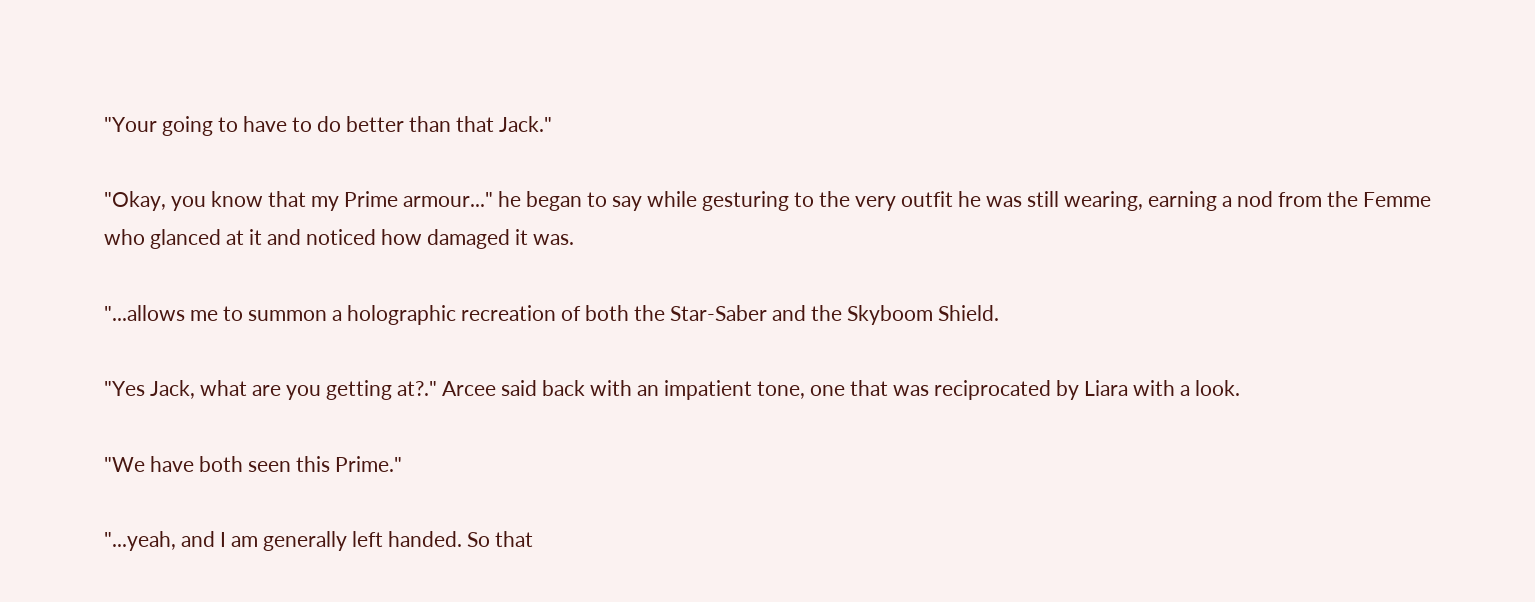"Your going to have to do better than that Jack."

"Okay, you know that my Prime armour..." he began to say while gesturing to the very outfit he was still wearing, earning a nod from the Femme who glanced at it and noticed how damaged it was.

"...allows me to summon a holographic recreation of both the Star-Saber and the Skyboom Shield.

"Yes Jack, what are you getting at?." Arcee said back with an impatient tone, one that was reciprocated by Liara with a look.

"We have both seen this Prime."

"...yeah, and I am generally left handed. So that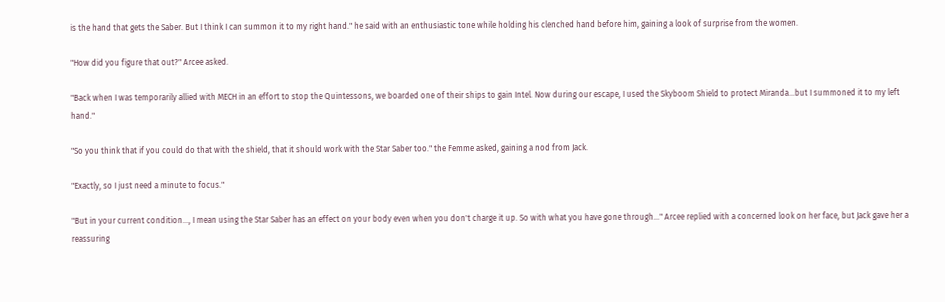is the hand that gets the Saber. But I think I can summon it to my right hand." he said with an enthusiastic tone while holding his clenched hand before him, gaining a look of surprise from the women.

"How did you figure that out?" Arcee asked.

"Back when I was temporarily allied with MECH in an effort to stop the Quintessons, we boarded one of their ships to gain Intel. Now during our escape, I used the Skyboom Shield to protect Miranda...but I summoned it to my left hand."

"So you think that if you could do that with the shield, that it should work with the Star Saber too." the Femme asked, gaining a nod from Jack.

"Exactly, so I just need a minute to focus."

"But in your current condition..., I mean using the Star Saber has an effect on your body even when you don't charge it up. So with what you have gone through..." Arcee replied with a concerned look on her face, but Jack gave her a reassuring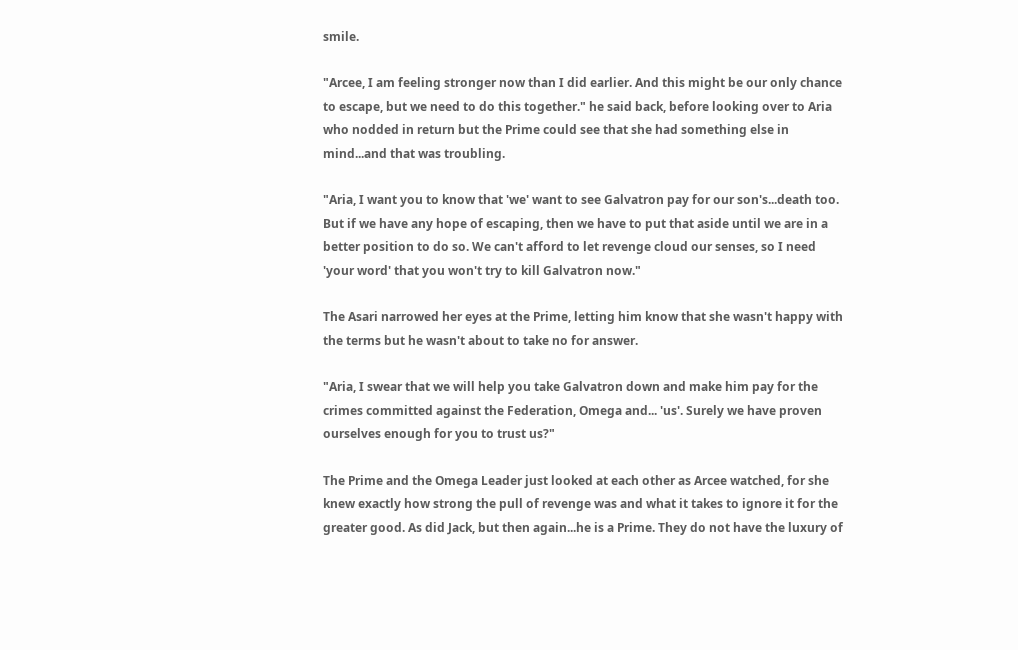smile.

"Arcee, I am feeling stronger now than I did earlier. And this might be our only chance to escape, but we need to do this together." he said back, before looking over to Aria who nodded in return but the Prime could see that she had something else in mind...and that was troubling.

"Aria, I want you to know that 'we' want to see Galvatron pay for our son's...death too. But if we have any hope of escaping, then we have to put that aside until we are in a better position to do so. We can't afford to let revenge cloud our senses, so I need 'your word' that you won't try to kill Galvatron now."

The Asari narrowed her eyes at the Prime, letting him know that she wasn't happy with the terms but he wasn't about to take no for answer.

"Aria, I swear that we will help you take Galvatron down and make him pay for the crimes committed against the Federation, Omega and... 'us'. Surely we have proven ourselves enough for you to trust us?"

The Prime and the Omega Leader just looked at each other as Arcee watched, for she knew exactly how strong the pull of revenge was and what it takes to ignore it for the greater good. As did Jack, but then again...he is a Prime. They do not have the luxury of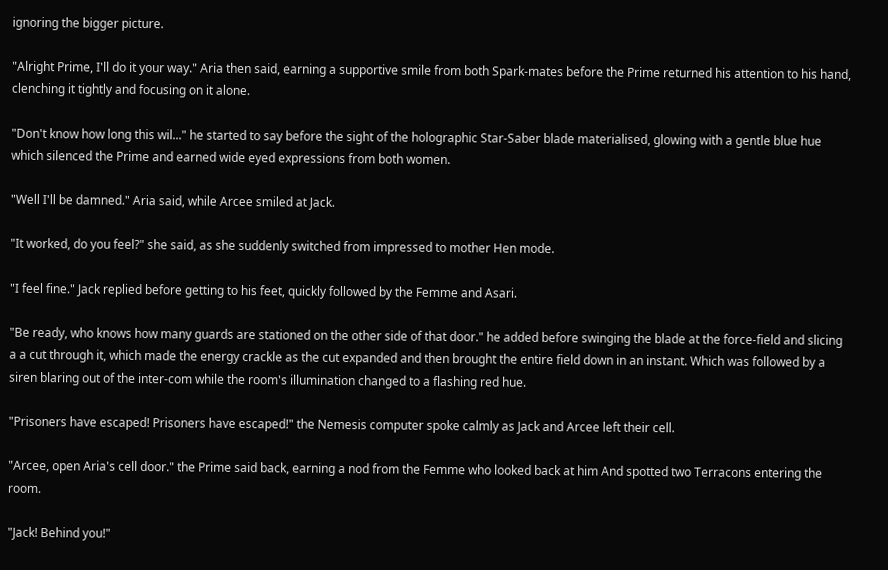ignoring the bigger picture.

"Alright Prime, I'll do it your way." Aria then said, earning a supportive smile from both Spark-mates before the Prime returned his attention to his hand, clenching it tightly and focusing on it alone.

"Don't know how long this wil..." he started to say before the sight of the holographic Star-Saber blade materialised, glowing with a gentle blue hue which silenced the Prime and earned wide eyed expressions from both women.

"Well I'll be damned." Aria said, while Arcee smiled at Jack.

"It worked, do you feel?" she said, as she suddenly switched from impressed to mother Hen mode.

"I feel fine." Jack replied before getting to his feet, quickly followed by the Femme and Asari.

"Be ready, who knows how many guards are stationed on the other side of that door." he added before swinging the blade at the force-field and slicing a a cut through it, which made the energy crackle as the cut expanded and then brought the entire field down in an instant. Which was followed by a siren blaring out of the inter-com while the room's illumination changed to a flashing red hue.

"Prisoners have escaped! Prisoners have escaped!" the Nemesis computer spoke calmly as Jack and Arcee left their cell.

"Arcee, open Aria's cell door." the Prime said back, earning a nod from the Femme who looked back at him And spotted two Terracons entering the room.

"Jack! Behind you!"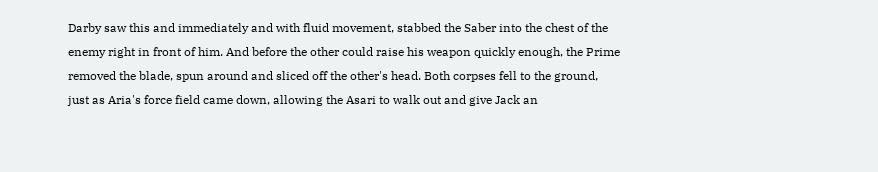Darby saw this and immediately and with fluid movement, stabbed the Saber into the chest of the enemy right in front of him. And before the other could raise his weapon quickly enough, the Prime removed the blade, spun around and sliced off the other's head. Both corpses fell to the ground, just as Aria's force field came down, allowing the Asari to walk out and give Jack an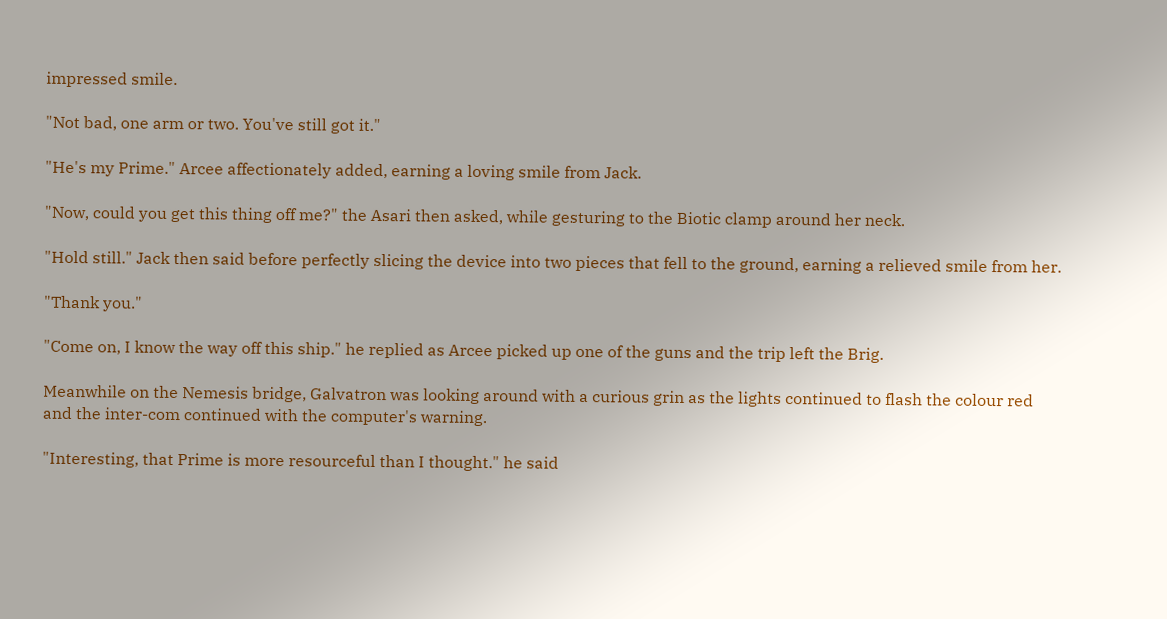impressed smile.

"Not bad, one arm or two. You've still got it."

"He's my Prime." Arcee affectionately added, earning a loving smile from Jack.

"Now, could you get this thing off me?" the Asari then asked, while gesturing to the Biotic clamp around her neck.

"Hold still." Jack then said before perfectly slicing the device into two pieces that fell to the ground, earning a relieved smile from her.

"Thank you."

"Come on, I know the way off this ship." he replied as Arcee picked up one of the guns and the trip left the Brig.

Meanwhile on the Nemesis bridge, Galvatron was looking around with a curious grin as the lights continued to flash the colour red and the inter-com continued with the computer's warning.

"Interesting, that Prime is more resourceful than I thought." he said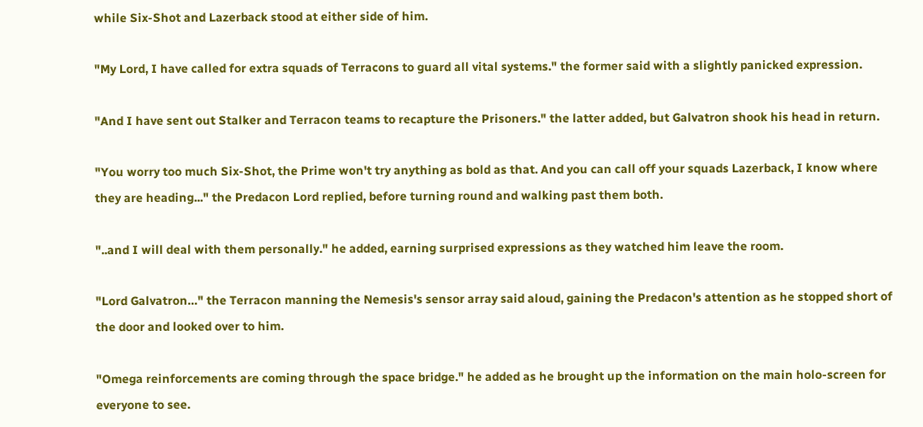while Six-Shot and Lazerback stood at either side of him.

"My Lord, I have called for extra squads of Terracons to guard all vital systems." the former said with a slightly panicked expression.

"And I have sent out Stalker and Terracon teams to recapture the Prisoners." the latter added, but Galvatron shook his head in return.

"You worry too much Six-Shot, the Prime won't try anything as bold as that. And you can call off your squads Lazerback, I know where they are heading..." the Predacon Lord replied, before turning round and walking past them both.

"..and I will deal with them personally." he added, earning surprised expressions as they watched him leave the room.

"Lord Galvatron…" the Terracon manning the Nemesis's sensor array said aloud, gaining the Predacon's attention as he stopped short of the door and looked over to him.

"Omega reinforcements are coming through the space bridge." he added as he brought up the information on the main holo-screen for everyone to see.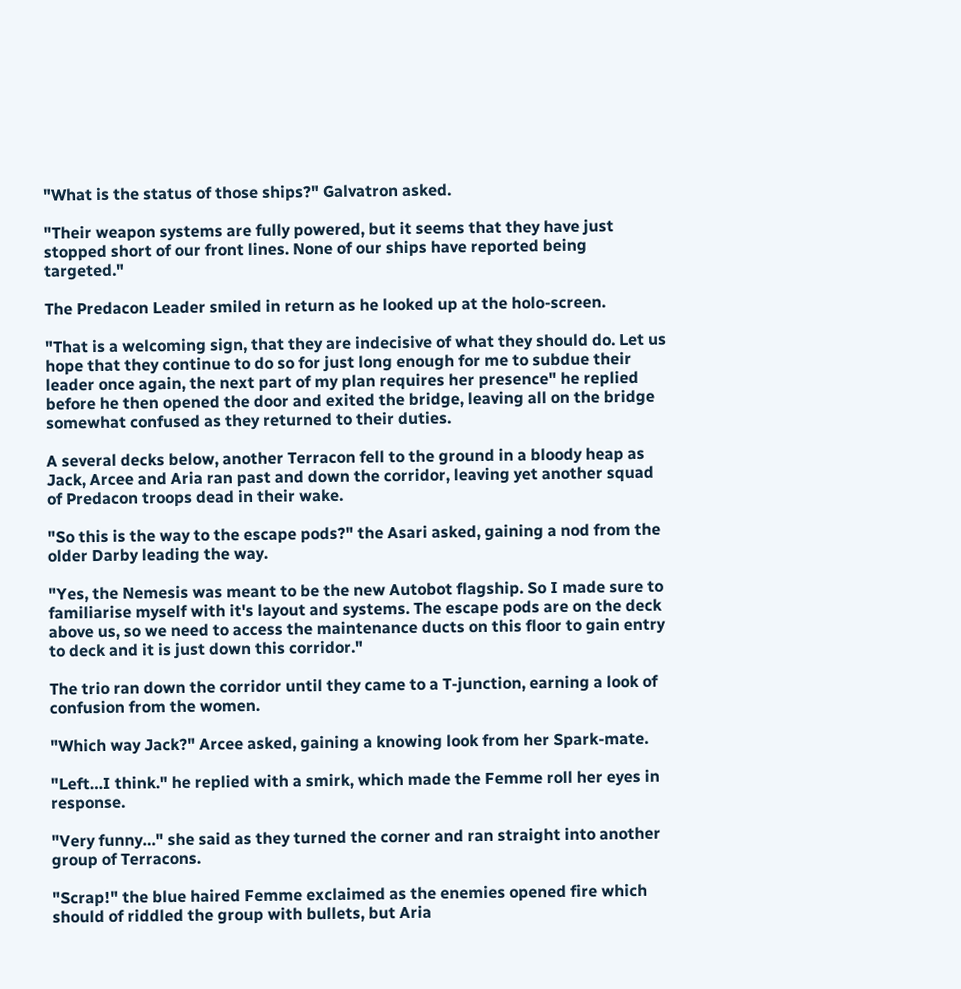"What is the status of those ships?" Galvatron asked.

"Their weapon systems are fully powered, but it seems that they have just stopped short of our front lines. None of our ships have reported being targeted."

The Predacon Leader smiled in return as he looked up at the holo-screen.

"That is a welcoming sign, that they are indecisive of what they should do. Let us hope that they continue to do so for just long enough for me to subdue their leader once again, the next part of my plan requires her presence" he replied before he then opened the door and exited the bridge, leaving all on the bridge somewhat confused as they returned to their duties.

A several decks below, another Terracon fell to the ground in a bloody heap as Jack, Arcee and Aria ran past and down the corridor, leaving yet another squad of Predacon troops dead in their wake.

"So this is the way to the escape pods?" the Asari asked, gaining a nod from the older Darby leading the way.

"Yes, the Nemesis was meant to be the new Autobot flagship. So I made sure to familiarise myself with it's layout and systems. The escape pods are on the deck above us, so we need to access the maintenance ducts on this floor to gain entry to deck and it is just down this corridor."

The trio ran down the corridor until they came to a T-junction, earning a look of confusion from the women.

"Which way Jack?" Arcee asked, gaining a knowing look from her Spark-mate.

"Left…I think." he replied with a smirk, which made the Femme roll her eyes in response.

"Very funny…" she said as they turned the corner and ran straight into another group of Terracons.

"Scrap!" the blue haired Femme exclaimed as the enemies opened fire which should of riddled the group with bullets, but Aria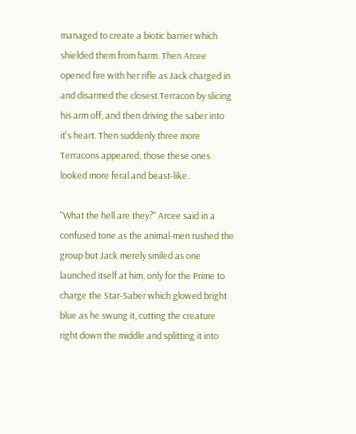managed to create a biotic barrier which shielded them from harm. Then Arcee opened fire with her rifle as Jack charged in and disarmed the closest Terracon by slicing his arm off, and then driving the saber into it's heart. Then suddenly three more Terracons appeared, those these ones looked more feral and beast-like.

"What the hell are they?" Arcee said in a confused tone as the animal-men rushed the group but Jack merely smiled as one launched itself at him, only for the Prime to charge the Star-Saber which glowed bright blue as he swung it, cutting the creature right down the middle and splitting it into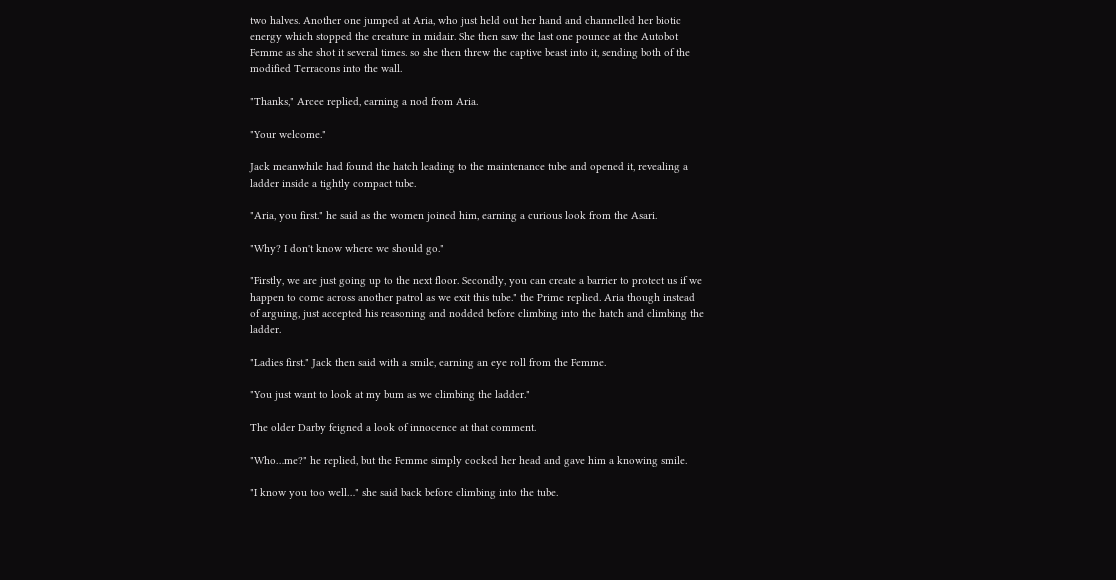two halves. Another one jumped at Aria, who just held out her hand and channelled her biotic energy which stopped the creature in midair. She then saw the last one pounce at the Autobot Femme as she shot it several times. so she then threw the captive beast into it, sending both of the modified Terracons into the wall.

"Thanks," Arcee replied, earning a nod from Aria.

"Your welcome."

Jack meanwhile had found the hatch leading to the maintenance tube and opened it, revealing a ladder inside a tightly compact tube.

"Aria, you first." he said as the women joined him, earning a curious look from the Asari.

"Why? I don't know where we should go."

"Firstly, we are just going up to the next floor. Secondly, you can create a barrier to protect us if we happen to come across another patrol as we exit this tube." the Prime replied. Aria though instead of arguing, just accepted his reasoning and nodded before climbing into the hatch and climbing the ladder.

"Ladies first." Jack then said with a smile, earning an eye roll from the Femme.

"You just want to look at my bum as we climbing the ladder."

The older Darby feigned a look of innocence at that comment.

"Who…me?" he replied, but the Femme simply cocked her head and gave him a knowing smile.

"I know you too well…" she said back before climbing into the tube.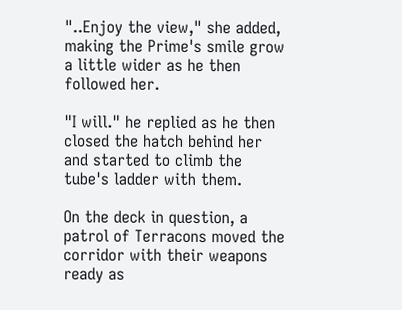"..Enjoy the view," she added, making the Prime's smile grow a little wider as he then followed her.

"I will." he replied as he then closed the hatch behind her and started to climb the tube's ladder with them.

On the deck in question, a patrol of Terracons moved the corridor with their weapons ready as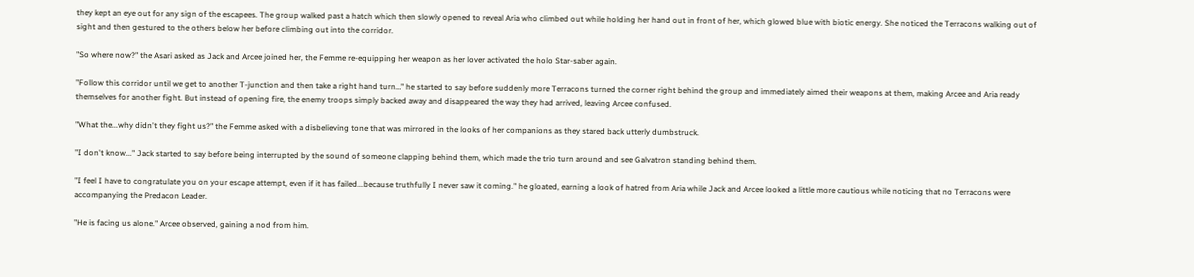they kept an eye out for any sign of the escapees. The group walked past a hatch which then slowly opened to reveal Aria who climbed out while holding her hand out in front of her, which glowed blue with biotic energy. She noticed the Terracons walking out of sight and then gestured to the others below her before climbing out into the corridor.

"So where now?" the Asari asked as Jack and Arcee joined her, the Femme re-equipping her weapon as her lover activated the holo Star-saber again.

"Follow this corridor until we get to another T-junction and then take a right hand turn…" he started to say before suddenly more Terracons turned the corner right behind the group and immediately aimed their weapons at them, making Arcee and Aria ready themselves for another fight. But instead of opening fire, the enemy troops simply backed away and disappeared the way they had arrived, leaving Arcee confused.

"What the...why didn't they fight us?" the Femme asked with a disbelieving tone that was mirrored in the looks of her companions as they stared back utterly dumbstruck.

"I don't know..." Jack started to say before being interrupted by the sound of someone clapping behind them, which made the trio turn around and see Galvatron standing behind them.

"I feel I have to congratulate you on your escape attempt, even if it has failed...because truthfully I never saw it coming." he gloated, earning a look of hatred from Aria while Jack and Arcee looked a little more cautious while noticing that no Terracons were accompanying the Predacon Leader.

"He is facing us alone." Arcee observed, gaining a nod from him.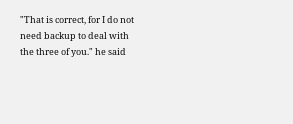"That is correct, for I do not need backup to deal with the three of you." he said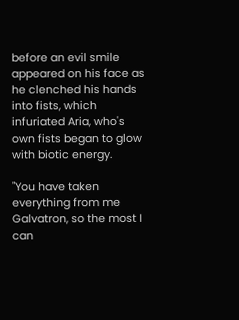before an evil smile appeared on his face as he clenched his hands into fists, which infuriated Aria, who's own fists began to glow with biotic energy.

"You have taken everything from me Galvatron, so the most I can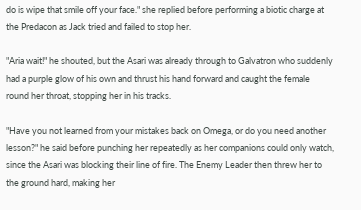do is wipe that smile off your face." she replied before performing a biotic charge at the Predacon as Jack tried and failed to stop her.

"Aria wait!" he shouted, but the Asari was already through to Galvatron who suddenly had a purple glow of his own and thrust his hand forward and caught the female round her throat, stopping her in his tracks.

"Have you not learned from your mistakes back on Omega, or do you need another lesson?" he said before punching her repeatedly as her companions could only watch, since the Asari was blocking their line of fire. The Enemy Leader then threw her to the ground hard, making her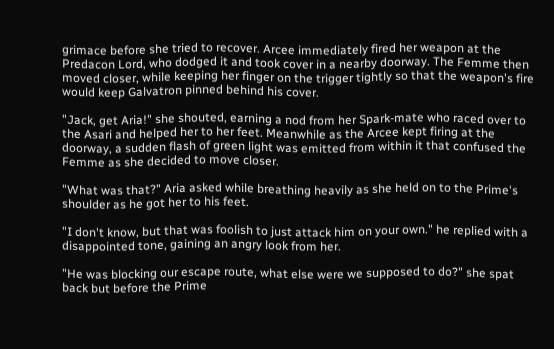grimace before she tried to recover. Arcee immediately fired her weapon at the Predacon Lord, who dodged it and took cover in a nearby doorway. The Femme then moved closer, while keeping her finger on the trigger tightly so that the weapon's fire would keep Galvatron pinned behind his cover.

"Jack, get Aria!" she shouted, earning a nod from her Spark-mate who raced over to the Asari and helped her to her feet. Meanwhile as the Arcee kept firing at the doorway, a sudden flash of green light was emitted from within it that confused the Femme as she decided to move closer.

"What was that?" Aria asked while breathing heavily as she held on to the Prime's shoulder as he got her to his feet.

"I don't know, but that was foolish to just attack him on your own." he replied with a disappointed tone, gaining an angry look from her.

"He was blocking our escape route, what else were we supposed to do?" she spat back but before the Prime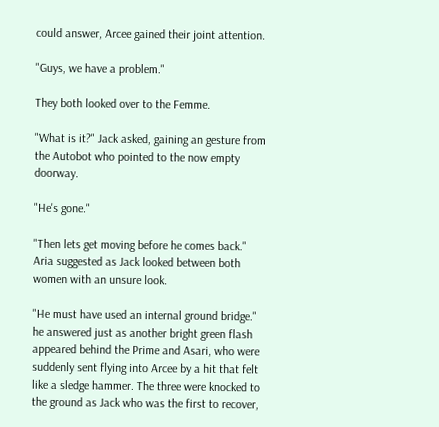could answer, Arcee gained their joint attention.

"Guys, we have a problem."

They both looked over to the Femme.

"What is it?" Jack asked, gaining an gesture from the Autobot who pointed to the now empty doorway.

"He's gone."

"Then lets get moving before he comes back." Aria suggested as Jack looked between both women with an unsure look.

"He must have used an internal ground bridge." he answered just as another bright green flash appeared behind the Prime and Asari, who were suddenly sent flying into Arcee by a hit that felt like a sledge hammer. The three were knocked to the ground as Jack who was the first to recover,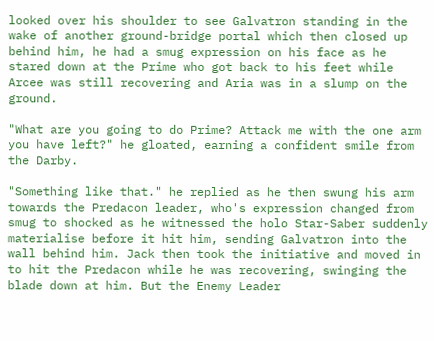looked over his shoulder to see Galvatron standing in the wake of another ground-bridge portal which then closed up behind him, he had a smug expression on his face as he stared down at the Prime who got back to his feet while Arcee was still recovering and Aria was in a slump on the ground.

"What are you going to do Prime? Attack me with the one arm you have left?" he gloated, earning a confident smile from the Darby.

"Something like that." he replied as he then swung his arm towards the Predacon leader, who's expression changed from smug to shocked as he witnessed the holo Star-Saber suddenly materialise before it hit him, sending Galvatron into the wall behind him. Jack then took the initiative and moved in to hit the Predacon while he was recovering, swinging the blade down at him. But the Enemy Leader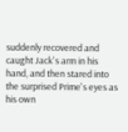suddenly recovered and caught Jack's arm in his hand, and then stared into the surprised Prime's eyes as his own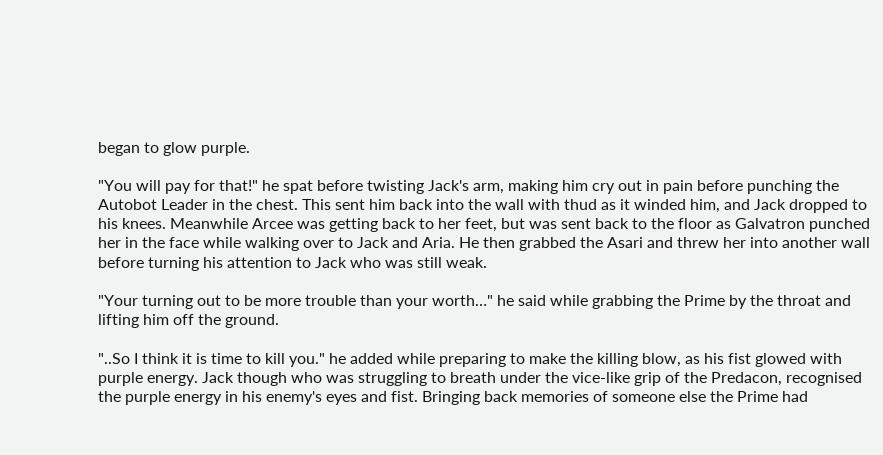began to glow purple.

"You will pay for that!" he spat before twisting Jack's arm, making him cry out in pain before punching the Autobot Leader in the chest. This sent him back into the wall with thud as it winded him, and Jack dropped to his knees. Meanwhile Arcee was getting back to her feet, but was sent back to the floor as Galvatron punched her in the face while walking over to Jack and Aria. He then grabbed the Asari and threw her into another wall before turning his attention to Jack who was still weak.

"Your turning out to be more trouble than your worth…" he said while grabbing the Prime by the throat and lifting him off the ground.

"..So I think it is time to kill you." he added while preparing to make the killing blow, as his fist glowed with purple energy. Jack though who was struggling to breath under the vice-like grip of the Predacon, recognised the purple energy in his enemy's eyes and fist. Bringing back memories of someone else the Prime had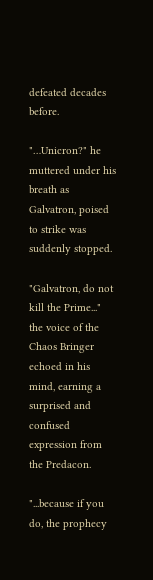defeated decades before.

"…Unicron?" he muttered under his breath as Galvatron, poised to strike was suddenly stopped.

"Galvatron, do not kill the Prime..." the voice of the Chaos Bringer echoed in his mind, earning a surprised and confused expression from the Predacon.

"...because if you do, the prophecy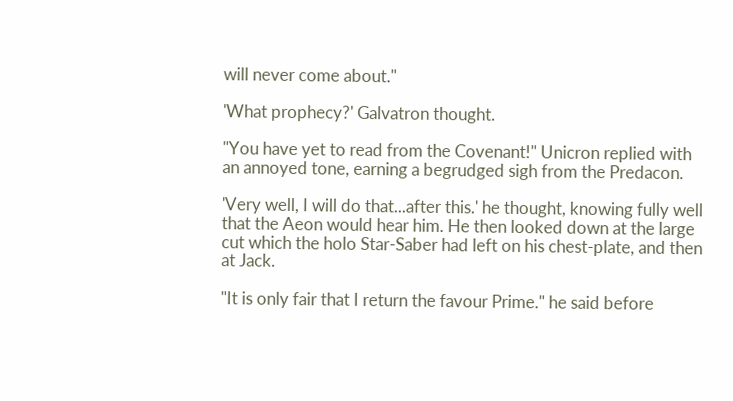will never come about."

'What prophecy?' Galvatron thought.

"You have yet to read from the Covenant!" Unicron replied with an annoyed tone, earning a begrudged sigh from the Predacon.

'Very well, I will do that...after this.' he thought, knowing fully well that the Aeon would hear him. He then looked down at the large cut which the holo Star-Saber had left on his chest-plate, and then at Jack.

"It is only fair that I return the favour Prime." he said before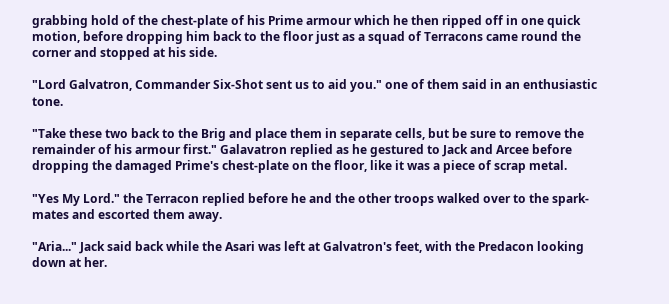grabbing hold of the chest-plate of his Prime armour which he then ripped off in one quick motion, before dropping him back to the floor just as a squad of Terracons came round the corner and stopped at his side.

"Lord Galvatron, Commander Six-Shot sent us to aid you." one of them said in an enthusiastic tone.

"Take these two back to the Brig and place them in separate cells, but be sure to remove the remainder of his armour first." Galavatron replied as he gestured to Jack and Arcee before dropping the damaged Prime's chest-plate on the floor, like it was a piece of scrap metal.

"Yes My Lord." the Terracon replied before he and the other troops walked over to the spark-mates and escorted them away.

"Aria..." Jack said back while the Asari was left at Galvatron's feet, with the Predacon looking down at her.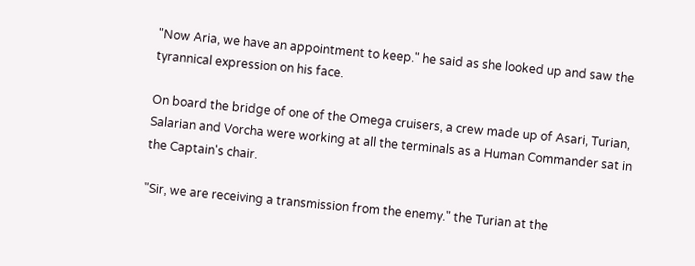"Now Aria, we have an appointment to keep." he said as she looked up and saw the tyrannical expression on his face.

On board the bridge of one of the Omega cruisers, a crew made up of Asari, Turian, Salarian and Vorcha were working at all the terminals as a Human Commander sat in the Captain's chair.

"Sir, we are receiving a transmission from the enemy." the Turian at the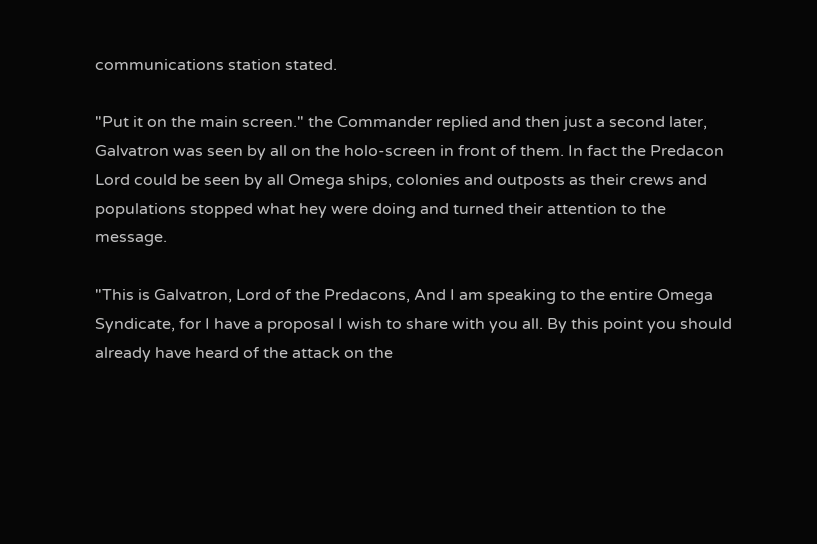communications station stated.

"Put it on the main screen." the Commander replied and then just a second later, Galvatron was seen by all on the holo-screen in front of them. In fact the Predacon Lord could be seen by all Omega ships, colonies and outposts as their crews and populations stopped what hey were doing and turned their attention to the message.

"This is Galvatron, Lord of the Predacons, And I am speaking to the entire Omega Syndicate, for I have a proposal I wish to share with you all. By this point you should already have heard of the attack on the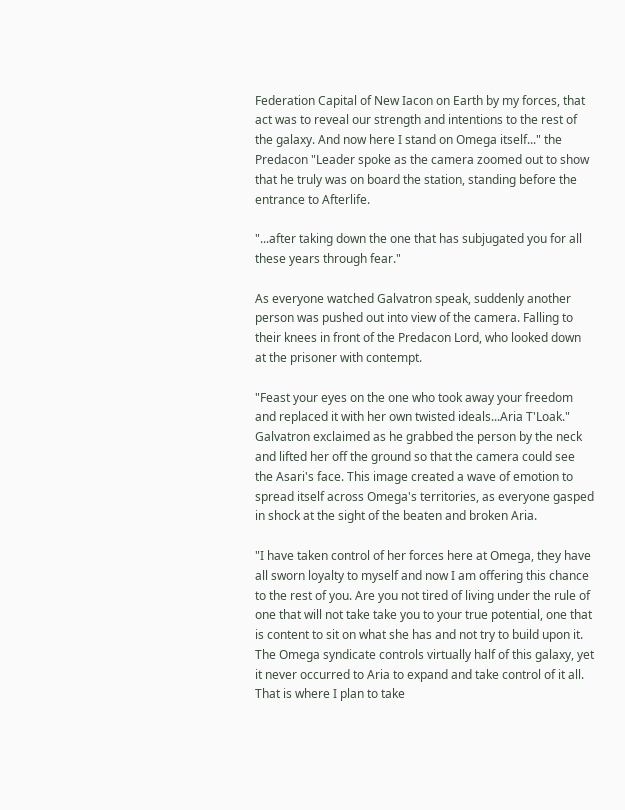Federation Capital of New Iacon on Earth by my forces, that act was to reveal our strength and intentions to the rest of the galaxy. And now here I stand on Omega itself..." the Predacon "Leader spoke as the camera zoomed out to show that he truly was on board the station, standing before the entrance to Afterlife.

"...after taking down the one that has subjugated you for all these years through fear."

As everyone watched Galvatron speak, suddenly another person was pushed out into view of the camera. Falling to their knees in front of the Predacon Lord, who looked down at the prisoner with contempt.

"Feast your eyes on the one who took away your freedom and replaced it with her own twisted ideals...Aria T'Loak." Galvatron exclaimed as he grabbed the person by the neck and lifted her off the ground so that the camera could see the Asari's face. This image created a wave of emotion to spread itself across Omega's territories, as everyone gasped in shock at the sight of the beaten and broken Aria.

"I have taken control of her forces here at Omega, they have all sworn loyalty to myself and now I am offering this chance to the rest of you. Are you not tired of living under the rule of one that will not take take you to your true potential, one that is content to sit on what she has and not try to build upon it. The Omega syndicate controls virtually half of this galaxy, yet it never occurred to Aria to expand and take control of it all. That is where I plan to take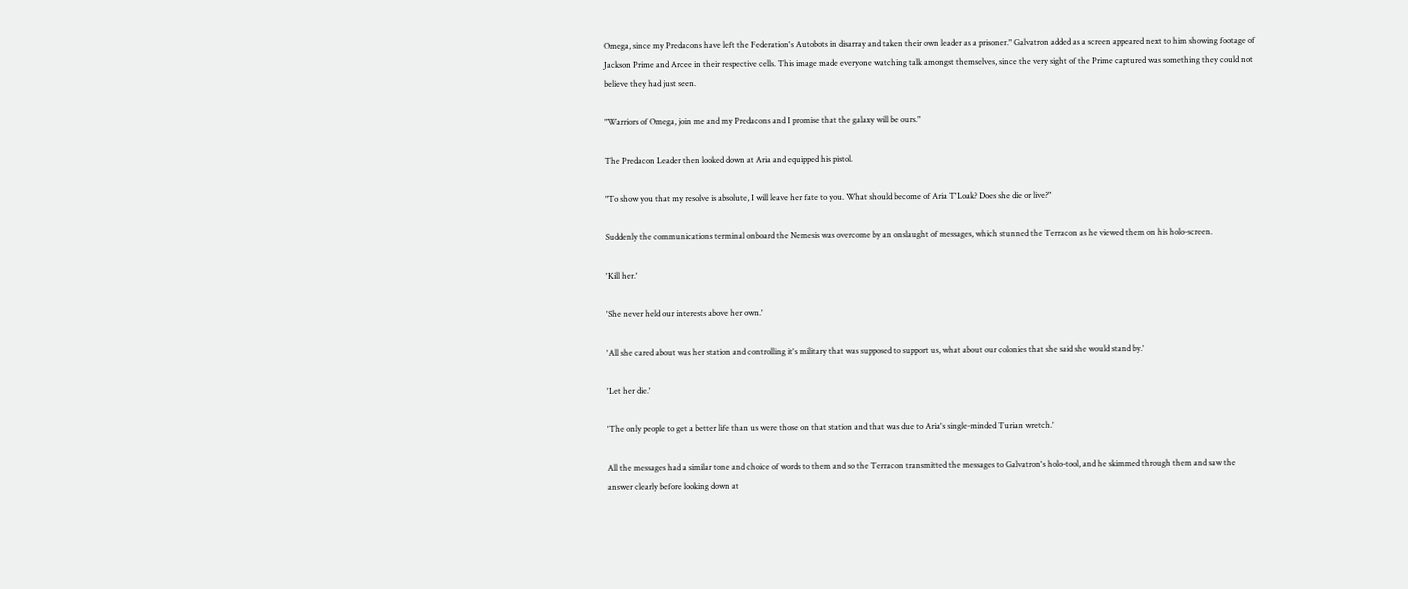Omega, since my Predacons have left the Federation's Autobots in disarray and taken their own leader as a prisoner." Galvatron added as a screen appeared next to him showing footage of Jackson Prime and Arcee in their respective cells. This image made everyone watching talk amongst themselves, since the very sight of the Prime captured was something they could not believe they had just seen.

"Warriors of Omega, join me and my Predacons and I promise that the galaxy will be ours."

The Predacon Leader then looked down at Aria and equipped his pistol.

"To show you that my resolve is absolute, I will leave her fate to you. What should become of Aria T'Loak? Does she die or live?"

Suddenly the communications terminal onboard the Nemesis was overcome by an onslaught of messages, which stunned the Terracon as he viewed them on his holo-screen.

'Kill her.'

'She never held our interests above her own.'

'All she cared about was her station and controlling it's military that was supposed to support us, what about our colonies that she said she would stand by.'

'Let her die.'

'The only people to get a better life than us were those on that station and that was due to Aria's single-minded Turian wretch.'

All the messages had a similar tone and choice of words to them and so the Terracon transmitted the messages to Galvatron's holo-tool, and he skimmed through them and saw the answer clearly before looking down at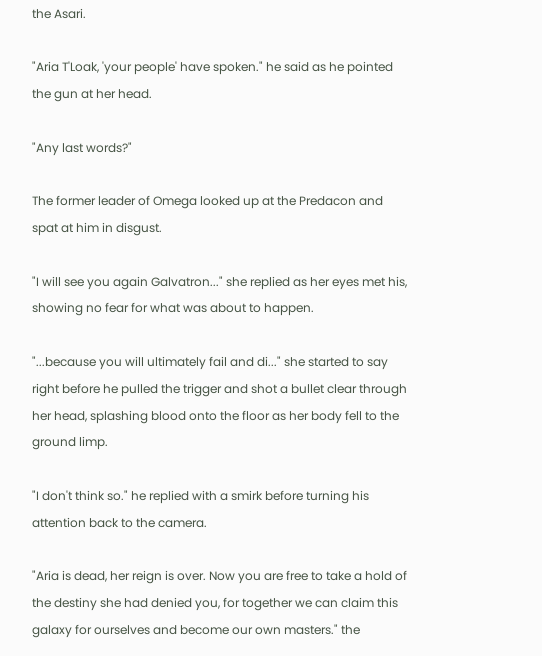the Asari.

"Aria T'Loak, 'your people' have spoken." he said as he pointed the gun at her head.

"Any last words?"

The former leader of Omega looked up at the Predacon and spat at him in disgust.

"I will see you again Galvatron..." she replied as her eyes met his, showing no fear for what was about to happen.

"...because you will ultimately fail and di..." she started to say right before he pulled the trigger and shot a bullet clear through her head, splashing blood onto the floor as her body fell to the ground limp.

"I don't think so." he replied with a smirk before turning his attention back to the camera.

"Aria is dead, her reign is over. Now you are free to take a hold of the destiny she had denied you, for together we can claim this galaxy for ourselves and become our own masters." the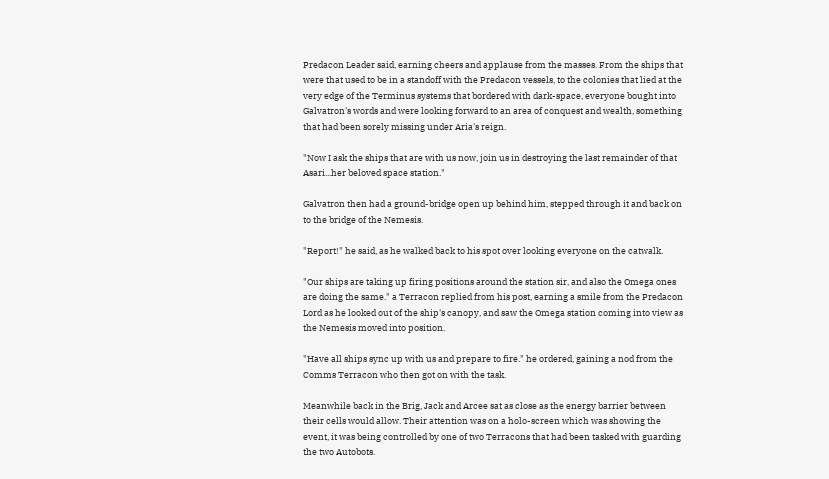Predacon Leader said, earning cheers and applause from the masses. From the ships that were that used to be in a standoff with the Predacon vessels, to the colonies that lied at the very edge of the Terminus systems that bordered with dark-space, everyone bought into Galvatron's words and were looking forward to an area of conquest and wealth, something that had been sorely missing under Aria's reign.

"Now I ask the ships that are with us now, join us in destroying the last remainder of that Asari...her beloved space station."

Galvatron then had a ground-bridge open up behind him, stepped through it and back on to the bridge of the Nemesis.

"Report!" he said, as he walked back to his spot over looking everyone on the catwalk.

"Our ships are taking up firing positions around the station sir, and also the Omega ones are doing the same." a Terracon replied from his post, earning a smile from the Predacon Lord as he looked out of the ship's canopy, and saw the Omega station coming into view as the Nemesis moved into position.

"Have all ships sync up with us and prepare to fire." he ordered, gaining a nod from the Comms Terracon who then got on with the task.

Meanwhile back in the Brig, Jack and Arcee sat as close as the energy barrier between their cells would allow. Their attention was on a holo-screen which was showing the event, it was being controlled by one of two Terracons that had been tasked with guarding the two Autobots.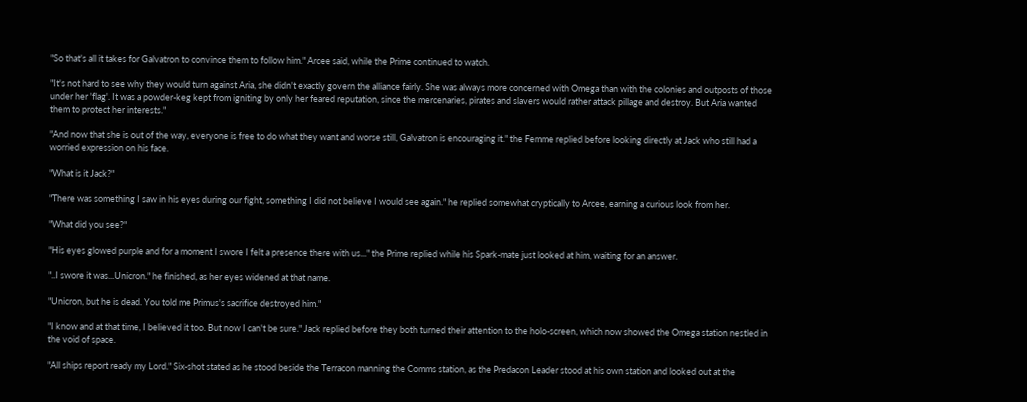"So that's all it takes for Galvatron to convince them to follow him." Arcee said, while the Prime continued to watch.

"It's not hard to see why they would turn against Aria, she didn't exactly govern the alliance fairly. She was always more concerned with Omega than with the colonies and outposts of those under her 'flag'. It was a powder-keg kept from igniting by only her feared reputation, since the mercenaries, pirates and slavers would rather attack pillage and destroy. But Aria wanted them to protect her interests."

"And now that she is out of the way, everyone is free to do what they want and worse still, Galvatron is encouraging it." the Femme replied before looking directly at Jack who still had a worried expression on his face.

"What is it Jack?"

"There was something I saw in his eyes during our fight, something I did not believe I would see again." he replied somewhat cryptically to Arcee, earning a curious look from her.

"What did you see?"

"His eyes glowed purple and for a moment I swore I felt a presence there with us..." the Prime replied while his Spark-mate just looked at him, waiting for an answer.

"..I swore it was...Unicron." he finished, as her eyes widened at that name.

"Unicron, but he is dead. You told me Primus's sacrifice destroyed him."

"I know and at that time, I believed it too. But now I can't be sure." Jack replied before they both turned their attention to the holo-screen, which now showed the Omega station nestled in the void of space.

"All ships report ready my Lord." Six-shot stated as he stood beside the Terracon manning the Comms station, as the Predacon Leader stood at his own station and looked out at the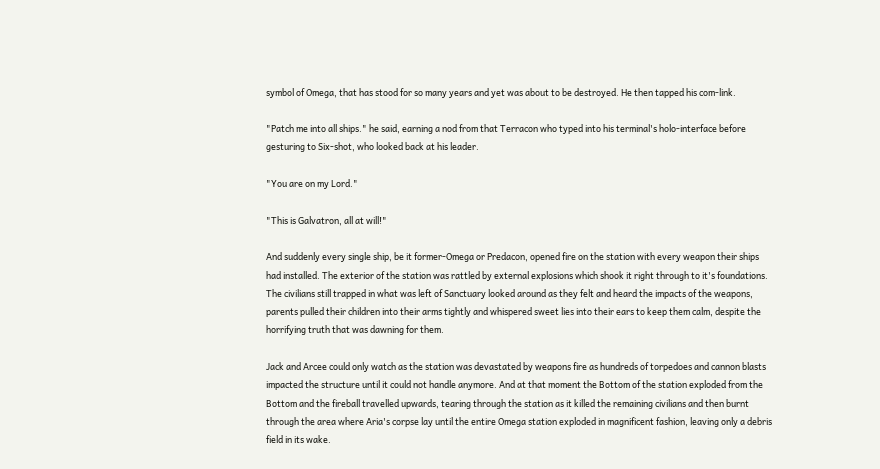symbol of Omega, that has stood for so many years and yet was about to be destroyed. He then tapped his com-link.

"Patch me into all ships." he said, earning a nod from that Terracon who typed into his terminal's holo-interface before gesturing to Six-shot, who looked back at his leader.

"You are on my Lord."

"This is Galvatron, all at will!"

And suddenly every single ship, be it former-Omega or Predacon, opened fire on the station with every weapon their ships had installed. The exterior of the station was rattled by external explosions which shook it right through to it's foundations. The civilians still trapped in what was left of Sanctuary looked around as they felt and heard the impacts of the weapons, parents pulled their children into their arms tightly and whispered sweet lies into their ears to keep them calm, despite the horrifying truth that was dawning for them.

Jack and Arcee could only watch as the station was devastated by weapons fire as hundreds of torpedoes and cannon blasts impacted the structure until it could not handle anymore. And at that moment the Bottom of the station exploded from the Bottom and the fireball travelled upwards, tearing through the station as it killed the remaining civilians and then burnt through the area where Aria's corpse lay until the entire Omega station exploded in magnificent fashion, leaving only a debris field in its wake.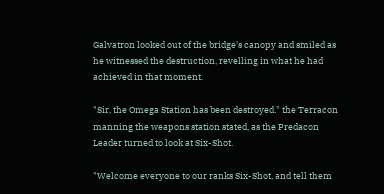Galvatron looked out of the bridge's canopy and smiled as he witnessed the destruction, revelling in what he had achieved in that moment.

"Sir, the Omega Station has been destroyed." the Terracon manning the weapons station stated, as the Predacon Leader turned to look at Six-Shot.

"Welcome everyone to our ranks Six-Shot, and tell them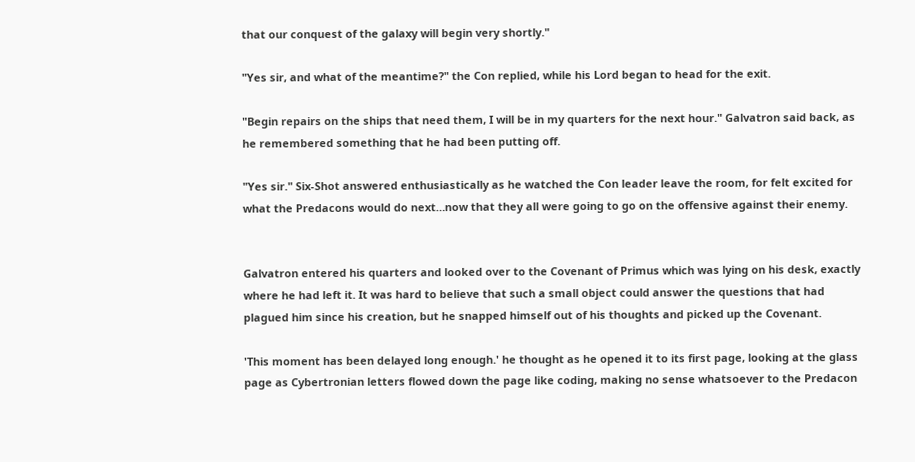that our conquest of the galaxy will begin very shortly."

"Yes sir, and what of the meantime?" the Con replied, while his Lord began to head for the exit.

"Begin repairs on the ships that need them, I will be in my quarters for the next hour." Galvatron said back, as he remembered something that he had been putting off.

"Yes sir." Six-Shot answered enthusiastically as he watched the Con leader leave the room, for felt excited for what the Predacons would do next…now that they all were going to go on the offensive against their enemy.


Galvatron entered his quarters and looked over to the Covenant of Primus which was lying on his desk, exactly where he had left it. It was hard to believe that such a small object could answer the questions that had plagued him since his creation, but he snapped himself out of his thoughts and picked up the Covenant.

'This moment has been delayed long enough.' he thought as he opened it to its first page, looking at the glass page as Cybertronian letters flowed down the page like coding, making no sense whatsoever to the Predacon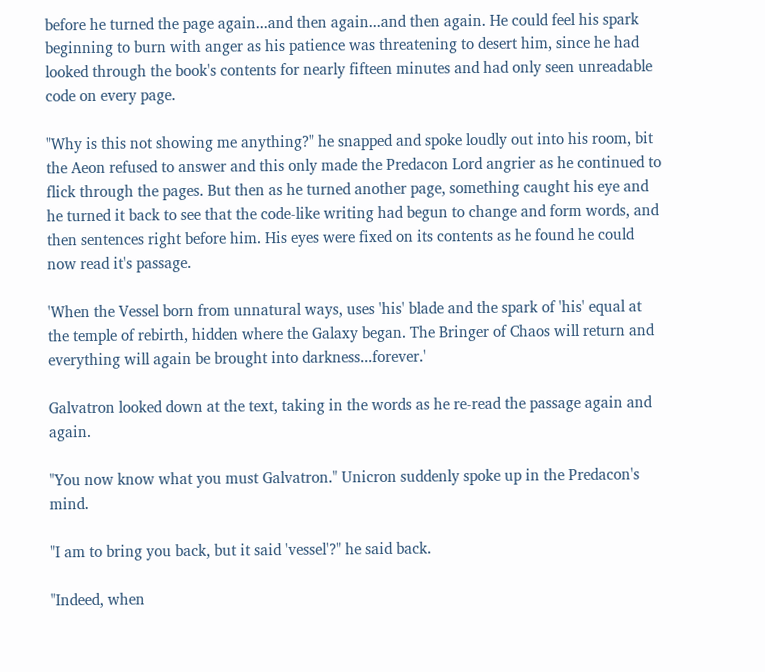before he turned the page again...and then again...and then again. He could feel his spark beginning to burn with anger as his patience was threatening to desert him, since he had looked through the book's contents for nearly fifteen minutes and had only seen unreadable code on every page.

"Why is this not showing me anything?" he snapped and spoke loudly out into his room, bit the Aeon refused to answer and this only made the Predacon Lord angrier as he continued to flick through the pages. But then as he turned another page, something caught his eye and he turned it back to see that the code-like writing had begun to change and form words, and then sentences right before him. His eyes were fixed on its contents as he found he could now read it's passage.

'When the Vessel born from unnatural ways, uses 'his' blade and the spark of 'his' equal at the temple of rebirth, hidden where the Galaxy began. The Bringer of Chaos will return and everything will again be brought into darkness...forever.'

Galvatron looked down at the text, taking in the words as he re-read the passage again and again.

"You now know what you must Galvatron." Unicron suddenly spoke up in the Predacon's mind.

"I am to bring you back, but it said 'vessel'?" he said back.

"Indeed, when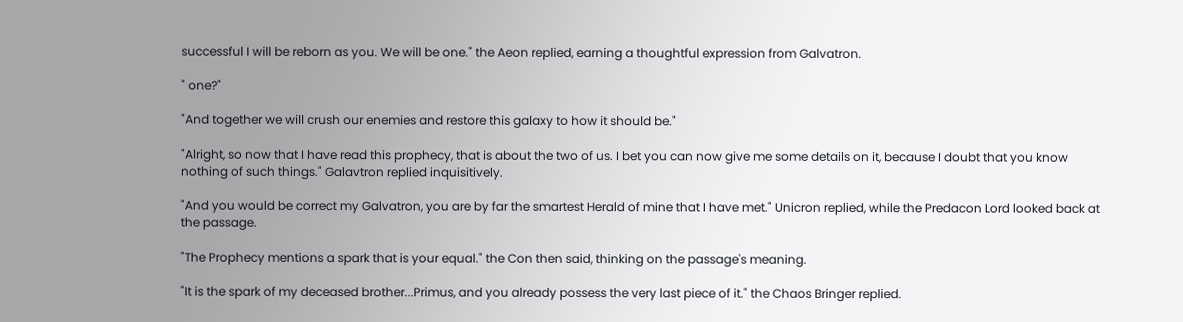successful I will be reborn as you. We will be one." the Aeon replied, earning a thoughtful expression from Galvatron.

" one?"

"And together we will crush our enemies and restore this galaxy to how it should be."

"Alright, so now that I have read this prophecy, that is about the two of us. I bet you can now give me some details on it, because I doubt that you know nothing of such things." Galavtron replied inquisitively.

"And you would be correct my Galvatron, you are by far the smartest Herald of mine that I have met." Unicron replied, while the Predacon Lord looked back at the passage.

"The Prophecy mentions a spark that is your equal." the Con then said, thinking on the passage's meaning.

"It is the spark of my deceased brother...Primus, and you already possess the very last piece of it." the Chaos Bringer replied.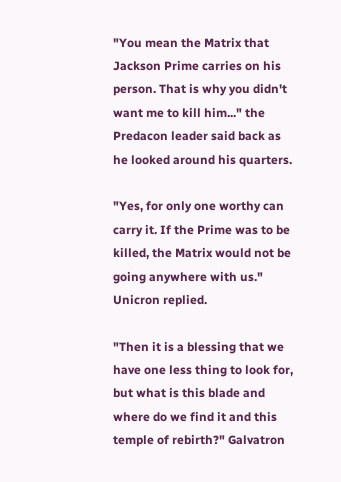"You mean the Matrix that Jackson Prime carries on his person. That is why you didn't want me to kill him..." the Predacon leader said back as he looked around his quarters.

"Yes, for only one worthy can carry it. If the Prime was to be killed, the Matrix would not be going anywhere with us." Unicron replied.

"Then it is a blessing that we have one less thing to look for, but what is this blade and where do we find it and this temple of rebirth?" Galvatron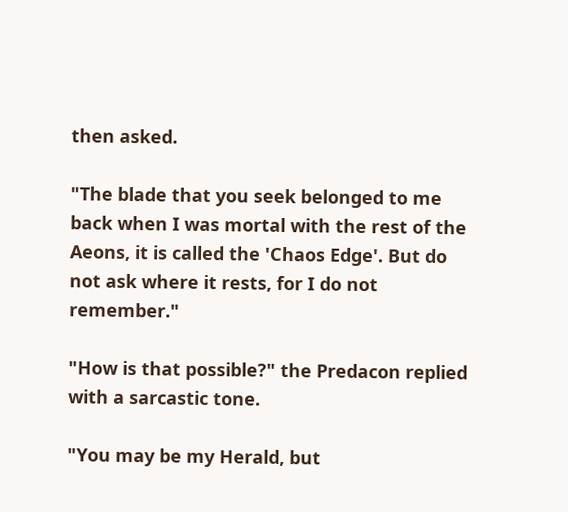then asked.

"The blade that you seek belonged to me back when I was mortal with the rest of the Aeons, it is called the 'Chaos Edge'. But do not ask where it rests, for I do not remember."

"How is that possible?" the Predacon replied with a sarcastic tone.

"You may be my Herald, but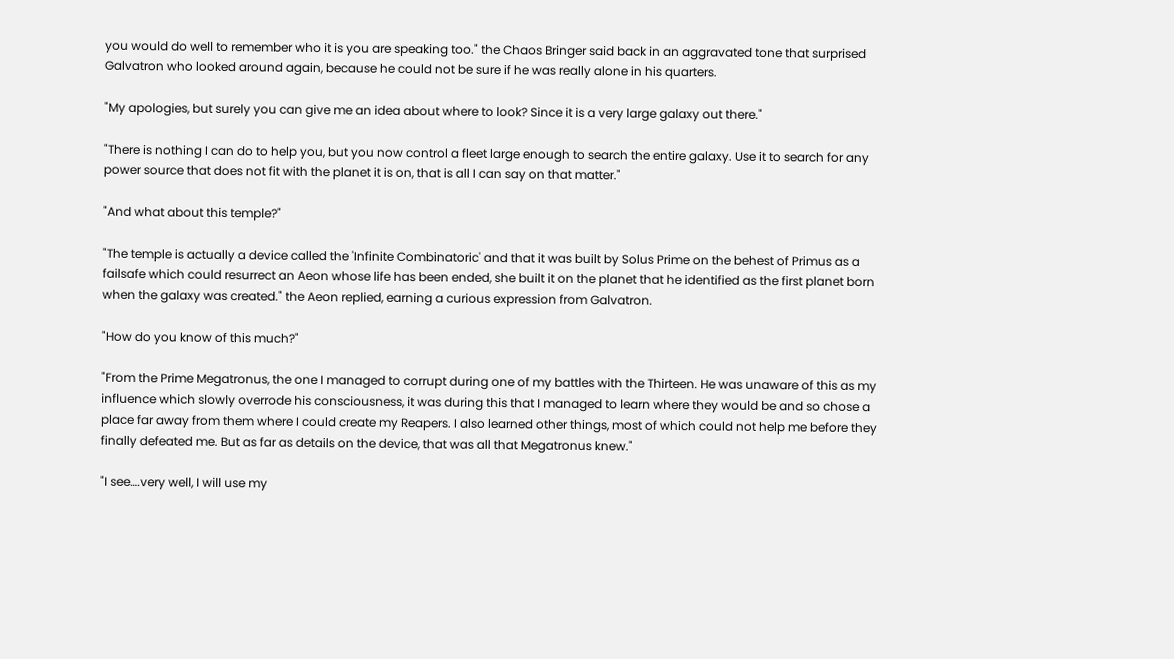you would do well to remember who it is you are speaking too." the Chaos Bringer said back in an aggravated tone that surprised Galvatron who looked around again, because he could not be sure if he was really alone in his quarters.

"My apologies, but surely you can give me an idea about where to look? Since it is a very large galaxy out there."

"There is nothing I can do to help you, but you now control a fleet large enough to search the entire galaxy. Use it to search for any power source that does not fit with the planet it is on, that is all I can say on that matter."

"And what about this temple?"

"The temple is actually a device called the 'Infinite Combinatoric' and that it was built by Solus Prime on the behest of Primus as a failsafe which could resurrect an Aeon whose life has been ended, she built it on the planet that he identified as the first planet born when the galaxy was created." the Aeon replied, earning a curious expression from Galvatron.

"How do you know of this much?"

"From the Prime Megatronus, the one I managed to corrupt during one of my battles with the Thirteen. He was unaware of this as my influence which slowly overrode his consciousness, it was during this that I managed to learn where they would be and so chose a place far away from them where I could create my Reapers. I also learned other things, most of which could not help me before they finally defeated me. But as far as details on the device, that was all that Megatronus knew."

"I see….very well, I will use my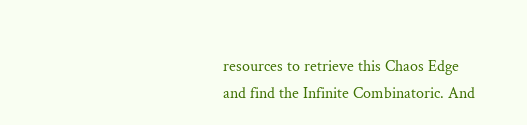resources to retrieve this Chaos Edge and find the Infinite Combinatoric. And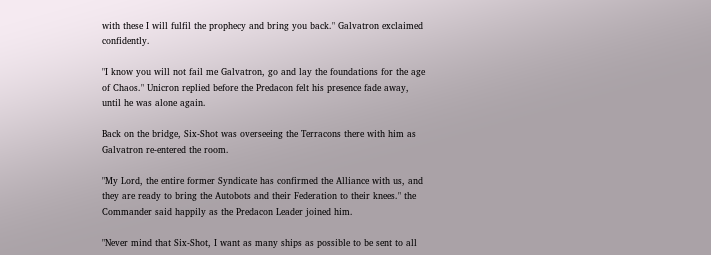with these I will fulfil the prophecy and bring you back." Galvatron exclaimed confidently.

"I know you will not fail me Galvatron, go and lay the foundations for the age of Chaos." Unicron replied before the Predacon felt his presence fade away, until he was alone again.

Back on the bridge, Six-Shot was overseeing the Terracons there with him as Galvatron re-entered the room.

"My Lord, the entire former Syndicate has confirmed the Alliance with us, and they are ready to bring the Autobots and their Federation to their knees." the Commander said happily as the Predacon Leader joined him.

"Never mind that Six-Shot, I want as many ships as possible to be sent to all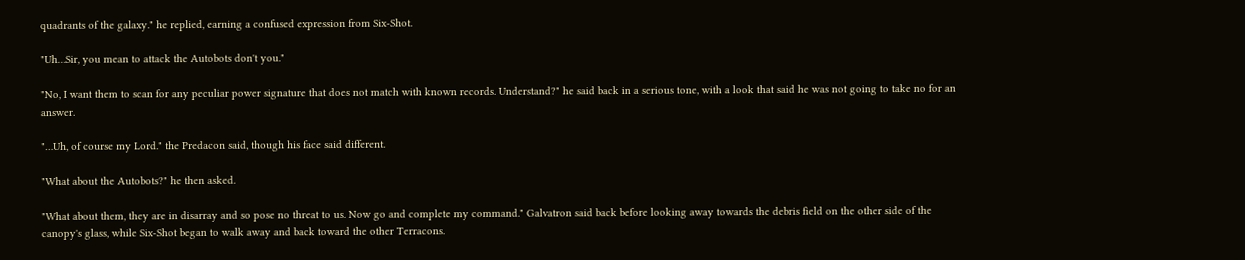quadrants of the galaxy." he replied, earning a confused expression from Six-Shot.

"Uh…Sir, you mean to attack the Autobots don't you."

"No, I want them to scan for any peculiar power signature that does not match with known records. Understand?" he said back in a serious tone, with a look that said he was not going to take no for an answer.

"…Uh, of course my Lord." the Predacon said, though his face said different.

"What about the Autobots?" he then asked.

"What about them, they are in disarray and so pose no threat to us. Now go and complete my command." Galvatron said back before looking away towards the debris field on the other side of the canopy's glass, while Six-Shot began to walk away and back toward the other Terracons.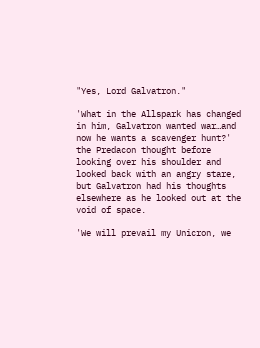"Yes, Lord Galvatron."

'What in the Allspark has changed in him, Galvatron wanted war…and now he wants a scavenger hunt?' the Predacon thought before looking over his shoulder and looked back with an angry stare, but Galvatron had his thoughts elsewhere as he looked out at the void of space.

'We will prevail my Unicron, we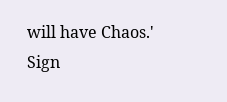will have Chaos.'
Sign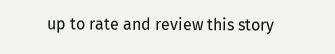up to rate and review this story